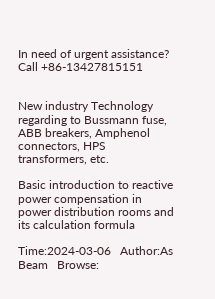In need of urgent assistance? Call +86-13427815151


New industry Technology regarding to Bussmann fuse, ABB breakers, Amphenol connectors, HPS transformers, etc.

Basic introduction to reactive power compensation in power distribution rooms and its calculation formula

Time:2024-03-06   Author:As Beam   Browse: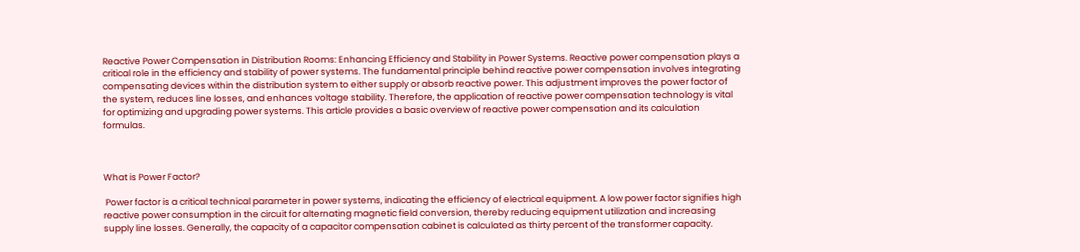Reactive Power Compensation in Distribution Rooms: Enhancing Efficiency and Stability in Power Systems. Reactive power compensation plays a critical role in the efficiency and stability of power systems. The fundamental principle behind reactive power compensation involves integrating compensating devices within the distribution system to either supply or absorb reactive power. This adjustment improves the power factor of the system, reduces line losses, and enhances voltage stability. Therefore, the application of reactive power compensation technology is vital for optimizing and upgrading power systems. This article provides a basic overview of reactive power compensation and its calculation formulas.



What is Power Factor?

 Power factor is a critical technical parameter in power systems, indicating the efficiency of electrical equipment. A low power factor signifies high reactive power consumption in the circuit for alternating magnetic field conversion, thereby reducing equipment utilization and increasing supply line losses. Generally, the capacity of a capacitor compensation cabinet is calculated as thirty percent of the transformer capacity.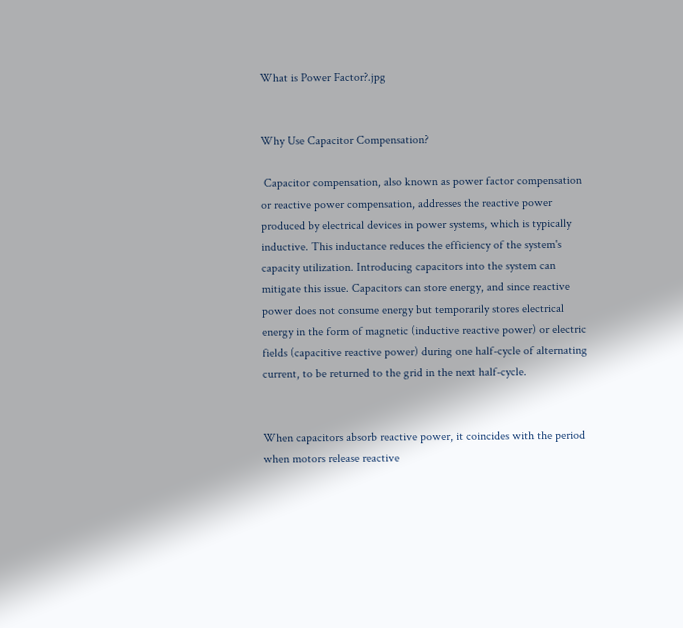What is Power Factor?.jpg


Why Use Capacitor Compensation?

 Capacitor compensation, also known as power factor compensation or reactive power compensation, addresses the reactive power produced by electrical devices in power systems, which is typically inductive. This inductance reduces the efficiency of the system's capacity utilization. Introducing capacitors into the system can mitigate this issue. Capacitors can store energy, and since reactive power does not consume energy but temporarily stores electrical energy in the form of magnetic (inductive reactive power) or electric fields (capacitive reactive power) during one half-cycle of alternating current, to be returned to the grid in the next half-cycle.


When capacitors absorb reactive power, it coincides with the period when motors release reactive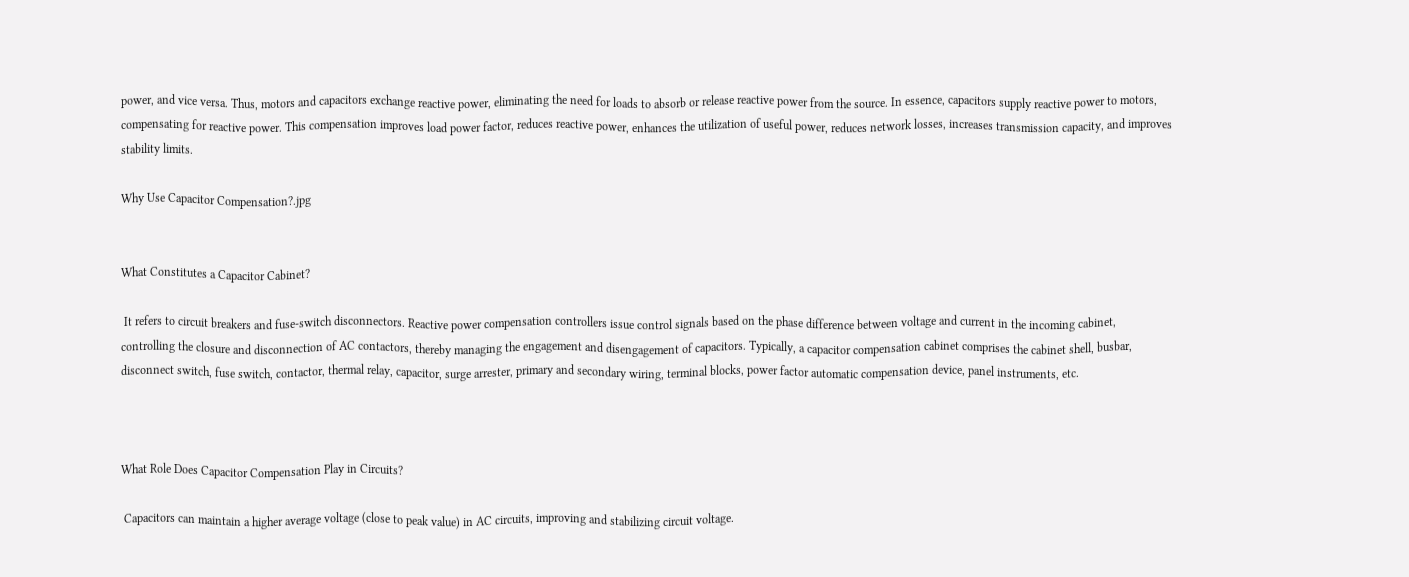power, and vice versa. Thus, motors and capacitors exchange reactive power, eliminating the need for loads to absorb or release reactive power from the source. In essence, capacitors supply reactive power to motors, compensating for reactive power. This compensation improves load power factor, reduces reactive power, enhances the utilization of useful power, reduces network losses, increases transmission capacity, and improves stability limits.

Why Use Capacitor Compensation?.jpg


What Constitutes a Capacitor Cabinet?

 It refers to circuit breakers and fuse-switch disconnectors. Reactive power compensation controllers issue control signals based on the phase difference between voltage and current in the incoming cabinet, controlling the closure and disconnection of AC contactors, thereby managing the engagement and disengagement of capacitors. Typically, a capacitor compensation cabinet comprises the cabinet shell, busbar, disconnect switch, fuse switch, contactor, thermal relay, capacitor, surge arrester, primary and secondary wiring, terminal blocks, power factor automatic compensation device, panel instruments, etc.



What Role Does Capacitor Compensation Play in Circuits?

 Capacitors can maintain a higher average voltage (close to peak value) in AC circuits, improving and stabilizing circuit voltage.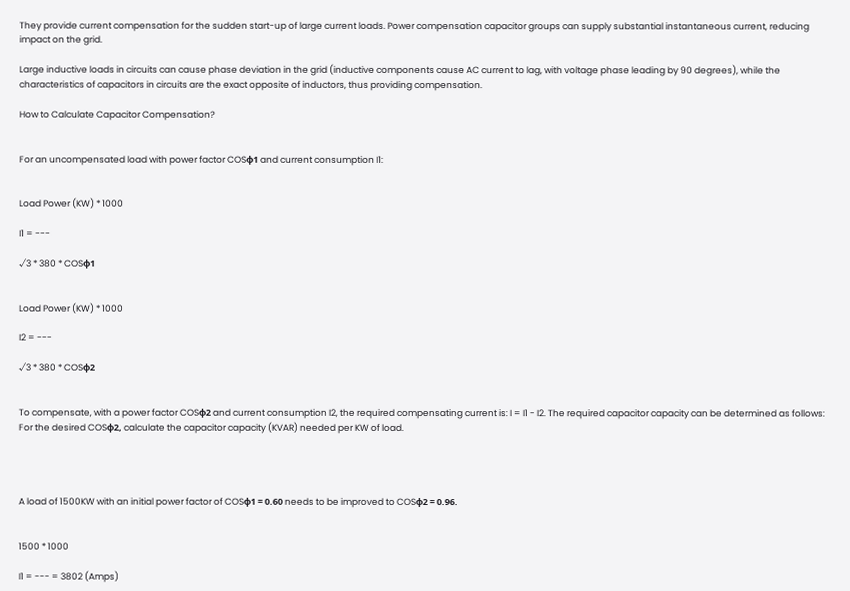They provide current compensation for the sudden start-up of large current loads. Power compensation capacitor groups can supply substantial instantaneous current, reducing impact on the grid.

Large inductive loads in circuits can cause phase deviation in the grid (inductive components cause AC current to lag, with voltage phase leading by 90 degrees), while the characteristics of capacitors in circuits are the exact opposite of inductors, thus providing compensation.

How to Calculate Capacitor Compensation?


For an uncompensated load with power factor COSφ1 and current consumption I1:


Load Power (KW) * 1000

I1 = ---

√3 * 380 * COSφ1


Load Power (KW) * 1000

I2 = ---

√3 * 380 * COSφ2


To compensate, with a power factor COSφ2 and current consumption I2, the required compensating current is: I = I1 - I2. The required capacitor capacity can be determined as follows: For the desired COSφ2, calculate the capacitor capacity (KVAR) needed per KW of load.




A load of 1500KW with an initial power factor of COSφ1 = 0.60 needs to be improved to COSφ2 = 0.96.


1500 * 1000

I1 = --- = 3802 (Amps)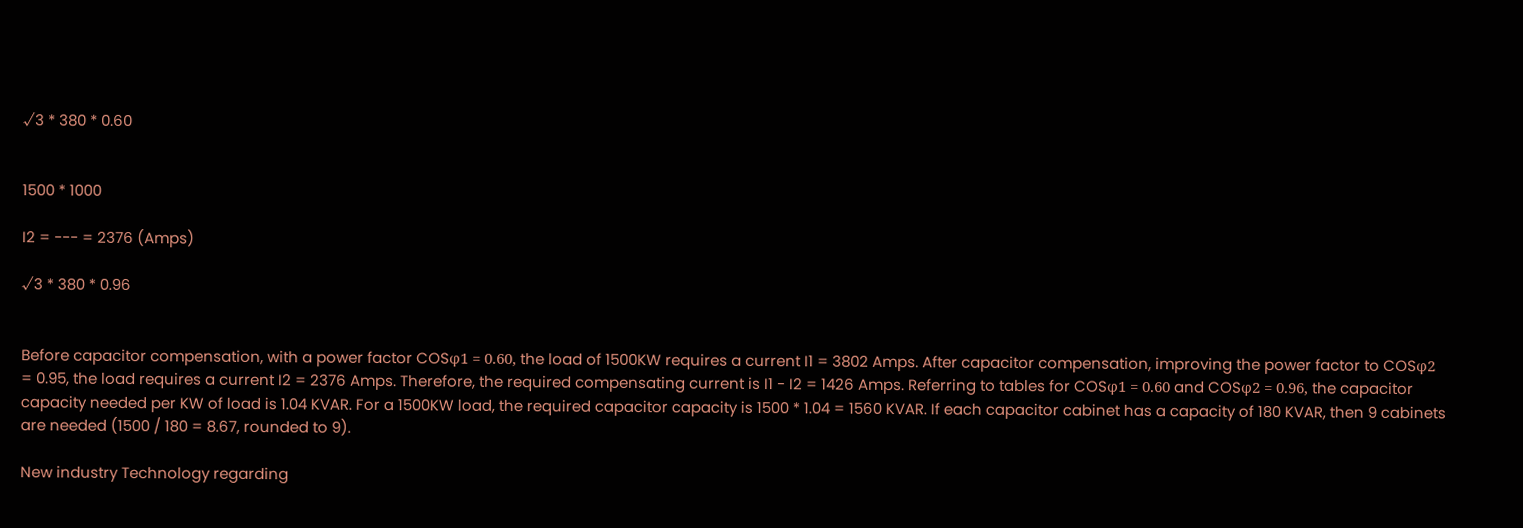√3 * 380 * 0.60


1500 * 1000

I2 = --- = 2376 (Amps)

√3 * 380 * 0.96


Before capacitor compensation, with a power factor COSφ1 = 0.60, the load of 1500KW requires a current I1 = 3802 Amps. After capacitor compensation, improving the power factor to COSφ2 = 0.95, the load requires a current I2 = 2376 Amps. Therefore, the required compensating current is I1 - I2 = 1426 Amps. Referring to tables for COSφ1 = 0.60 and COSφ2 = 0.96, the capacitor capacity needed per KW of load is 1.04 KVAR. For a 1500KW load, the required capacitor capacity is 1500 * 1.04 = 1560 KVAR. If each capacitor cabinet has a capacity of 180 KVAR, then 9 cabinets are needed (1500 / 180 = 8.67, rounded to 9).

New industry Technology regarding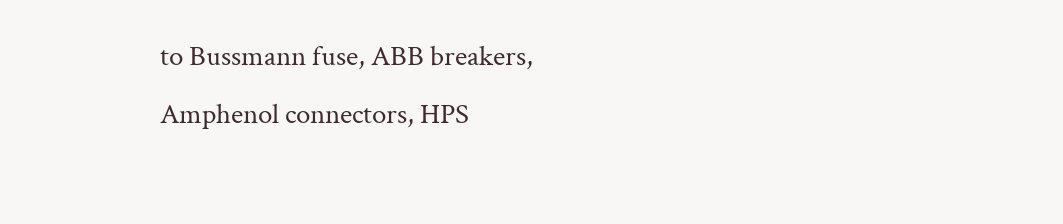to Bussmann fuse, ABB breakers, Amphenol connectors, HPS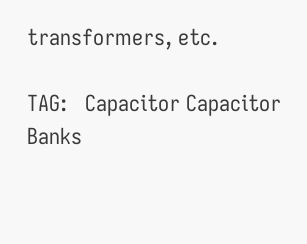transformers, etc.

TAG:   Capacitor Capacitor Banks